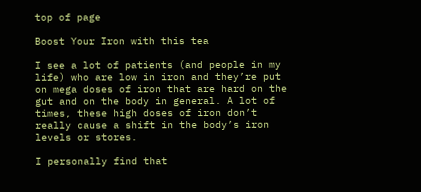top of page

Boost Your Iron with this tea

I see a lot of patients (and people in my life) who are low in iron and they’re put on mega doses of iron that are hard on the gut and on the body in general. A lot of times, these high doses of iron don’t really cause a shift in the body’s iron levels or stores.

I personally find that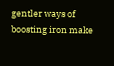gentler ways of boosting iron make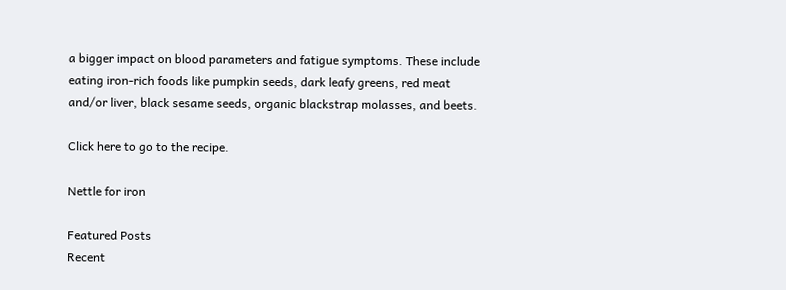a bigger impact on blood parameters and fatigue symptoms. These include eating iron-rich foods like pumpkin seeds, dark leafy greens, red meat and/or liver, black sesame seeds, organic blackstrap molasses, and beets.

Click here to go to the recipe.

Nettle for iron

Featured Posts
Recent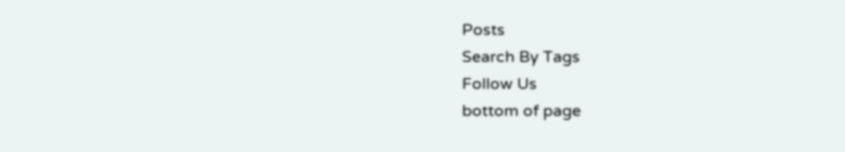Posts
Search By Tags
Follow Us
bottom of page